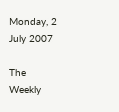Monday, 2 July 2007

The Weekly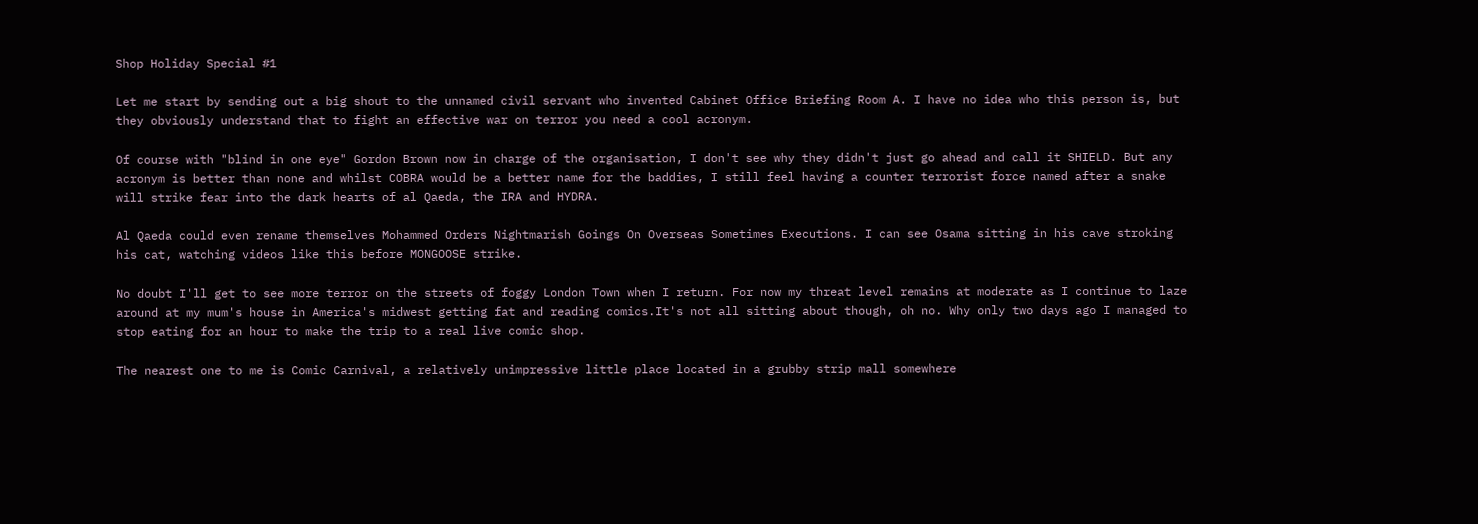Shop Holiday Special #1

Let me start by sending out a big shout to the unnamed civil servant who invented Cabinet Office Briefing Room A. I have no idea who this person is, but they obviously understand that to fight an effective war on terror you need a cool acronym.

Of course with "blind in one eye" Gordon Brown now in charge of the organisation, I don't see why they didn't just go ahead and call it SHIELD. But any acronym is better than none and whilst COBRA would be a better name for the baddies, I still feel having a counter terrorist force named after a snake will strike fear into the dark hearts of al Qaeda, the IRA and HYDRA.

Al Qaeda could even rename themselves Mohammed Orders Nightmarish Goings On Overseas Sometimes Executions. I can see Osama sitting in his cave stroking his cat, watching videos like this before MONGOOSE strike.

No doubt I'll get to see more terror on the streets of foggy London Town when I return. For now my threat level remains at moderate as I continue to laze around at my mum's house in America's midwest getting fat and reading comics.It's not all sitting about though, oh no. Why only two days ago I managed to stop eating for an hour to make the trip to a real live comic shop.

The nearest one to me is Comic Carnival, a relatively unimpressive little place located in a grubby strip mall somewhere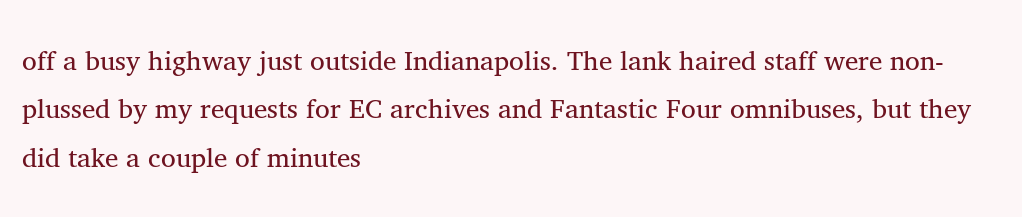off a busy highway just outside Indianapolis. The lank haired staff were non-plussed by my requests for EC archives and Fantastic Four omnibuses, but they did take a couple of minutes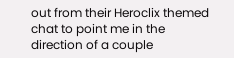out from their Heroclix themed chat to point me in the direction of a couple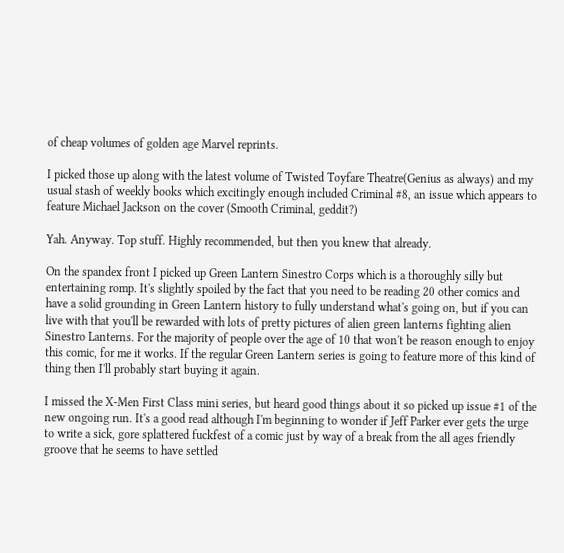of cheap volumes of golden age Marvel reprints.

I picked those up along with the latest volume of Twisted Toyfare Theatre(Genius as always) and my usual stash of weekly books which excitingly enough included Criminal #8, an issue which appears to feature Michael Jackson on the cover (Smooth Criminal, geddit?)

Yah. Anyway. Top stuff. Highly recommended, but then you knew that already.

On the spandex front I picked up Green Lantern Sinestro Corps which is a thoroughly silly but entertaining romp. It's slightly spoiled by the fact that you need to be reading 20 other comics and have a solid grounding in Green Lantern history to fully understand what's going on, but if you can live with that you'll be rewarded with lots of pretty pictures of alien green lanterns fighting alien Sinestro Lanterns. For the majority of people over the age of 10 that won't be reason enough to enjoy this comic, for me it works. If the regular Green Lantern series is going to feature more of this kind of thing then I'll probably start buying it again.

I missed the X-Men First Class mini series, but heard good things about it so picked up issue #1 of the new ongoing run. It's a good read although I'm beginning to wonder if Jeff Parker ever gets the urge to write a sick, gore splattered fuckfest of a comic just by way of a break from the all ages friendly groove that he seems to have settled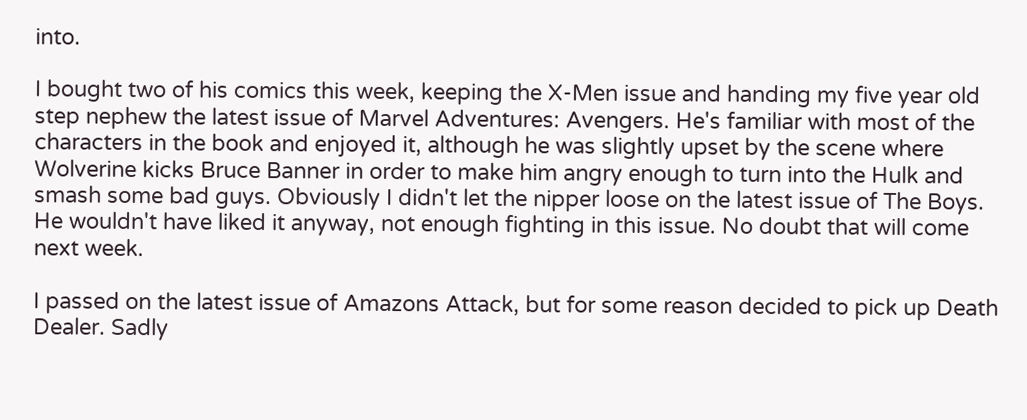into.

I bought two of his comics this week, keeping the X-Men issue and handing my five year old step nephew the latest issue of Marvel Adventures: Avengers. He's familiar with most of the characters in the book and enjoyed it, although he was slightly upset by the scene where Wolverine kicks Bruce Banner in order to make him angry enough to turn into the Hulk and smash some bad guys. Obviously I didn't let the nipper loose on the latest issue of The Boys. He wouldn't have liked it anyway, not enough fighting in this issue. No doubt that will come next week.

I passed on the latest issue of Amazons Attack, but for some reason decided to pick up Death Dealer. Sadly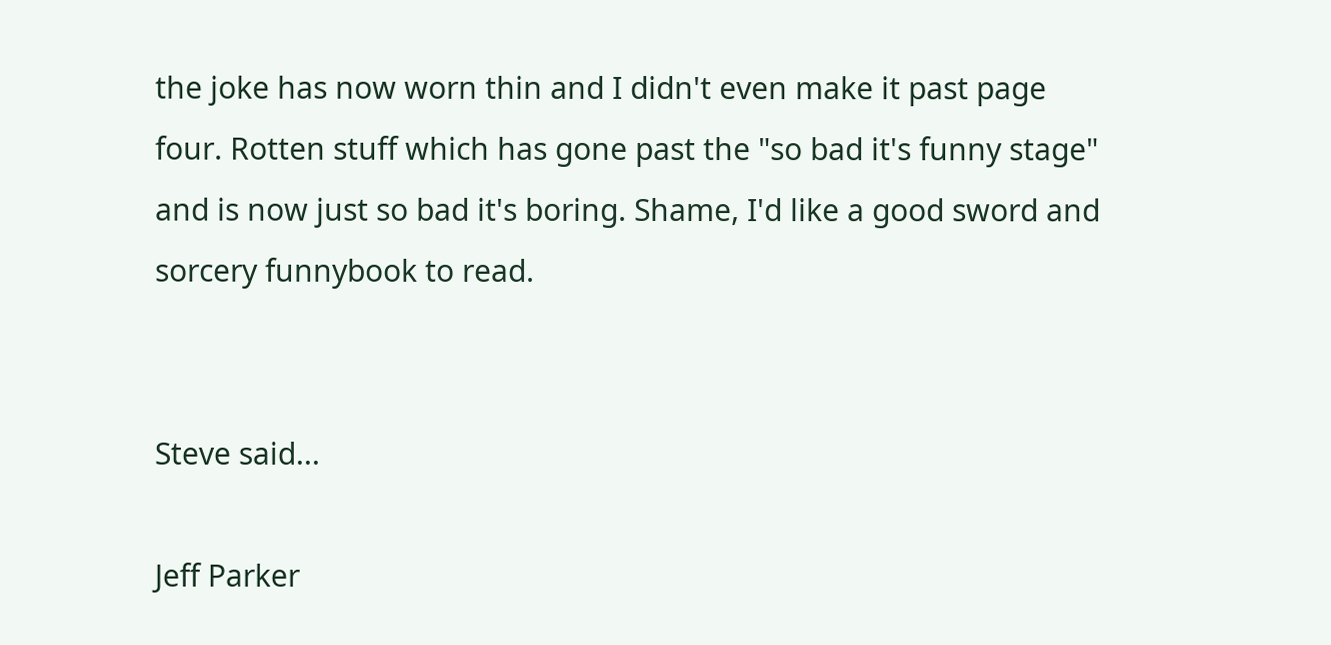the joke has now worn thin and I didn't even make it past page four. Rotten stuff which has gone past the "so bad it's funny stage" and is now just so bad it's boring. Shame, I'd like a good sword and sorcery funnybook to read.


Steve said...

Jeff Parker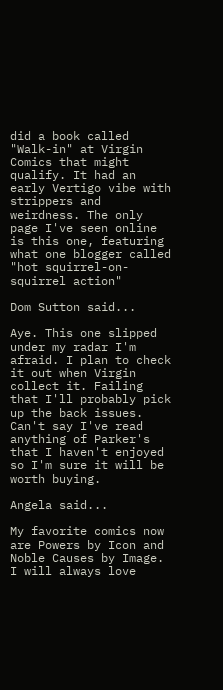did a book called "Walk-in" at Virgin Comics that might qualify. It had an early Vertigo vibe with strippers and weirdness. The only page I've seen online is this one, featuring what one blogger called "hot squirrel-on-squirrel action"

Dom Sutton said...

Aye. This one slipped under my radar I'm afraid. I plan to check it out when Virgin collect it. Failing that I'll probably pick up the back issues. Can't say I've read anything of Parker's that I haven't enjoyed so I'm sure it will be worth buying.

Angela said...

My favorite comics now are Powers by Icon and Noble Causes by Image. I will always love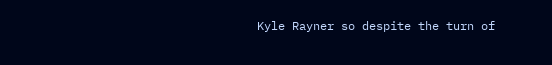Kyle Rayner so despite the turn of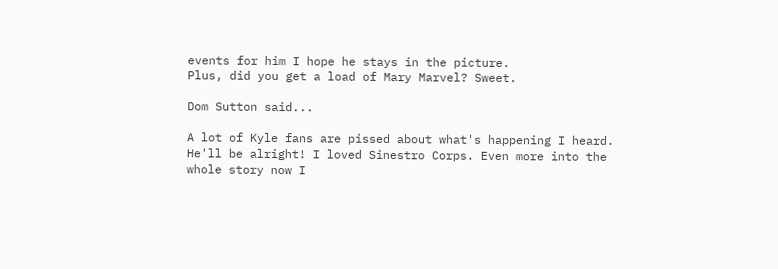events for him I hope he stays in the picture.
Plus, did you get a load of Mary Marvel? Sweet.

Dom Sutton said...

A lot of Kyle fans are pissed about what's happening I heard. He'll be alright! I loved Sinestro Corps. Even more into the whole story now I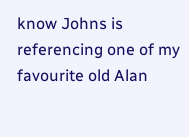know Johns is referencing one of my favourite old Alan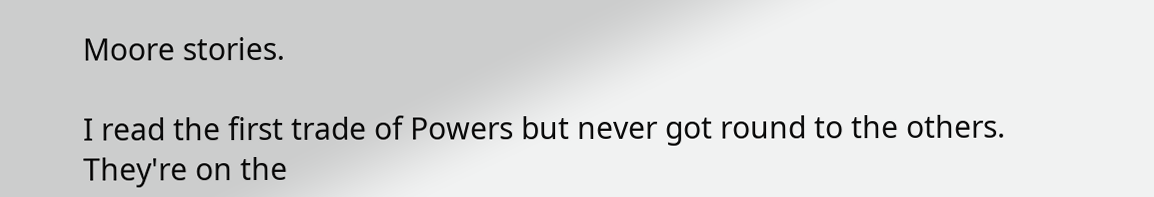Moore stories.

I read the first trade of Powers but never got round to the others. They're on the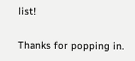list!

Thanks for popping in.